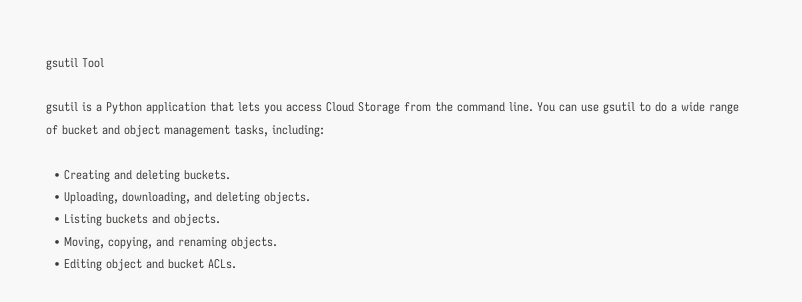gsutil Tool

gsutil is a Python application that lets you access Cloud Storage from the command line. You can use gsutil to do a wide range of bucket and object management tasks, including:

  • Creating and deleting buckets.
  • Uploading, downloading, and deleting objects.
  • Listing buckets and objects.
  • Moving, copying, and renaming objects.
  • Editing object and bucket ACLs.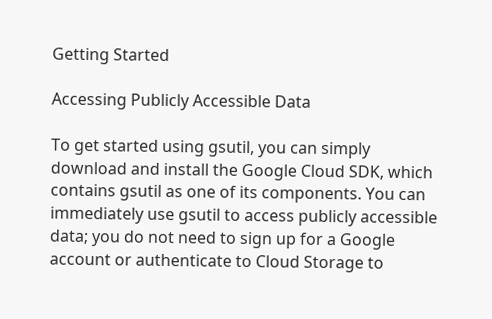Getting Started

Accessing Publicly Accessible Data

To get started using gsutil, you can simply download and install the Google Cloud SDK, which contains gsutil as one of its components. You can immediately use gsutil to access publicly accessible data; you do not need to sign up for a Google account or authenticate to Cloud Storage to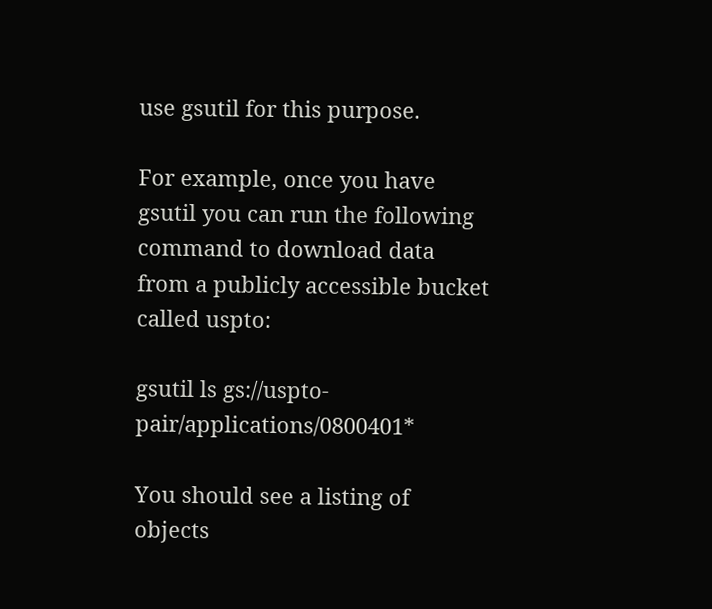use gsutil for this purpose.

For example, once you have gsutil you can run the following command to download data from a publicly accessible bucket called uspto:

gsutil ls gs://uspto-pair/applications/0800401*

You should see a listing of objects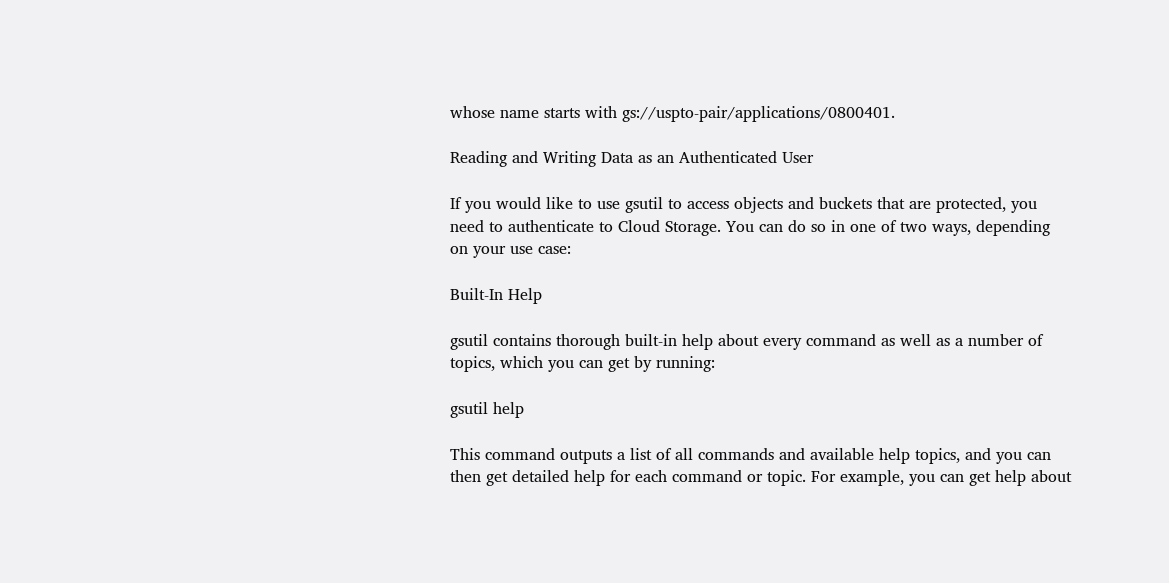whose name starts with gs://uspto-pair/applications/0800401.

Reading and Writing Data as an Authenticated User

If you would like to use gsutil to access objects and buckets that are protected, you need to authenticate to Cloud Storage. You can do so in one of two ways, depending on your use case:

Built-In Help

gsutil contains thorough built-in help about every command as well as a number of topics, which you can get by running:

gsutil help

This command outputs a list of all commands and available help topics, and you can then get detailed help for each command or topic. For example, you can get help about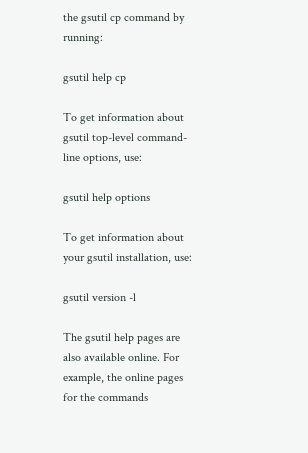the gsutil cp command by running:

gsutil help cp

To get information about gsutil top-level command-line options, use:

gsutil help options

To get information about your gsutil installation, use:

gsutil version -l

The gsutil help pages are also available online. For example, the online pages for the commands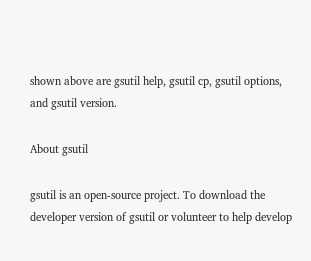shown above are gsutil help, gsutil cp, gsutil options, and gsutil version.

About gsutil

gsutil is an open-source project. To download the developer version of gsutil or volunteer to help develop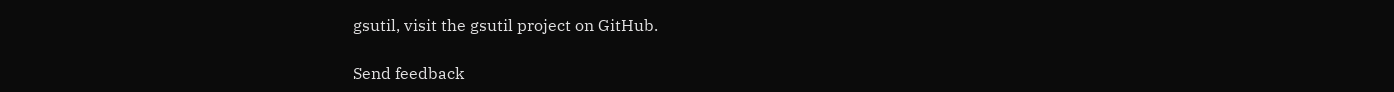gsutil, visit the gsutil project on GitHub.

Send feedback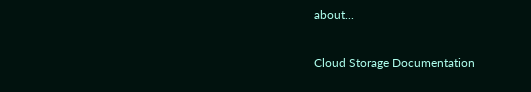about...

Cloud Storage Documentation